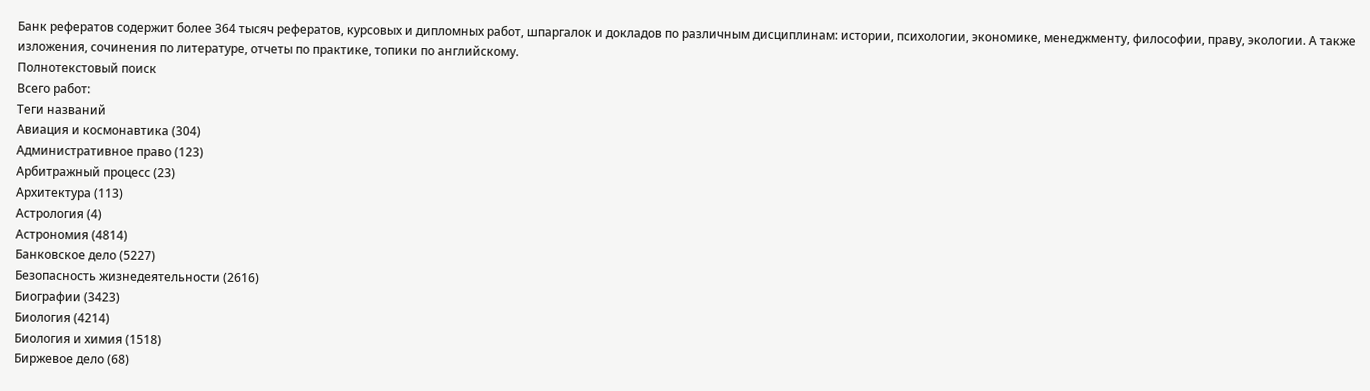Банк рефератов содержит более 364 тысяч рефератов, курсовых и дипломных работ, шпаргалок и докладов по различным дисциплинам: истории, психологии, экономике, менеджменту, философии, праву, экологии. А также изложения, сочинения по литературе, отчеты по практике, топики по английскому.
Полнотекстовый поиск
Всего работ:
Теги названий
Авиация и космонавтика (304)
Административное право (123)
Арбитражный процесс (23)
Архитектура (113)
Астрология (4)
Астрономия (4814)
Банковское дело (5227)
Безопасность жизнедеятельности (2616)
Биографии (3423)
Биология (4214)
Биология и химия (1518)
Биржевое дело (68)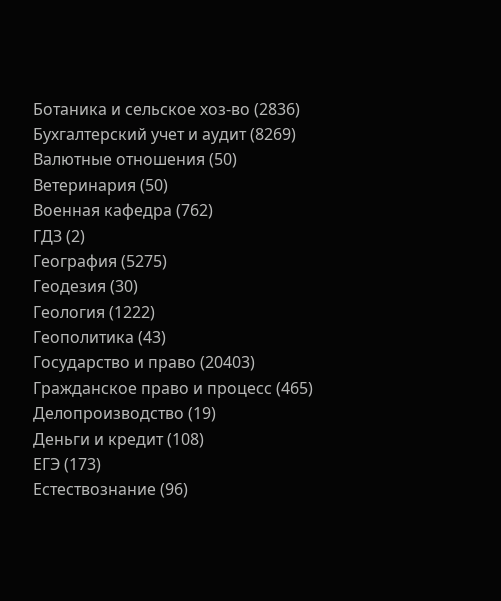Ботаника и сельское хоз-во (2836)
Бухгалтерский учет и аудит (8269)
Валютные отношения (50)
Ветеринария (50)
Военная кафедра (762)
ГДЗ (2)
География (5275)
Геодезия (30)
Геология (1222)
Геополитика (43)
Государство и право (20403)
Гражданское право и процесс (465)
Делопроизводство (19)
Деньги и кредит (108)
ЕГЭ (173)
Естествознание (96)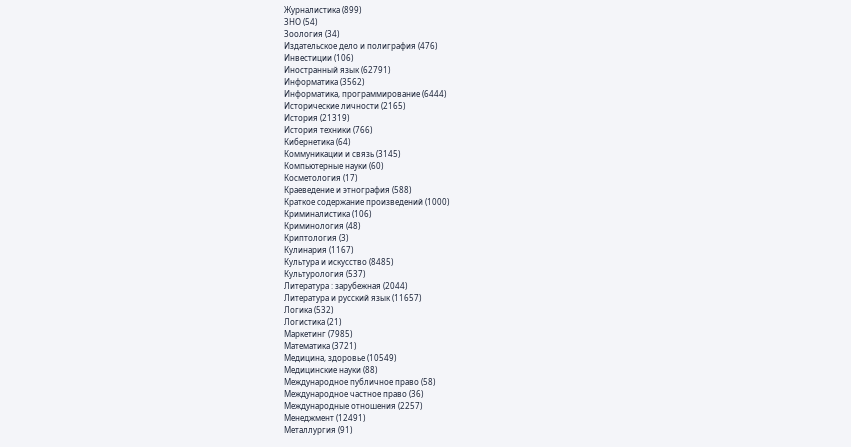Журналистика (899)
ЗНО (54)
Зоология (34)
Издательское дело и полиграфия (476)
Инвестиции (106)
Иностранный язык (62791)
Информатика (3562)
Информатика, программирование (6444)
Исторические личности (2165)
История (21319)
История техники (766)
Кибернетика (64)
Коммуникации и связь (3145)
Компьютерные науки (60)
Косметология (17)
Краеведение и этнография (588)
Краткое содержание произведений (1000)
Криминалистика (106)
Криминология (48)
Криптология (3)
Кулинария (1167)
Культура и искусство (8485)
Культурология (537)
Литература : зарубежная (2044)
Литература и русский язык (11657)
Логика (532)
Логистика (21)
Маркетинг (7985)
Математика (3721)
Медицина, здоровье (10549)
Медицинские науки (88)
Международное публичное право (58)
Международное частное право (36)
Международные отношения (2257)
Менеджмент (12491)
Металлургия (91)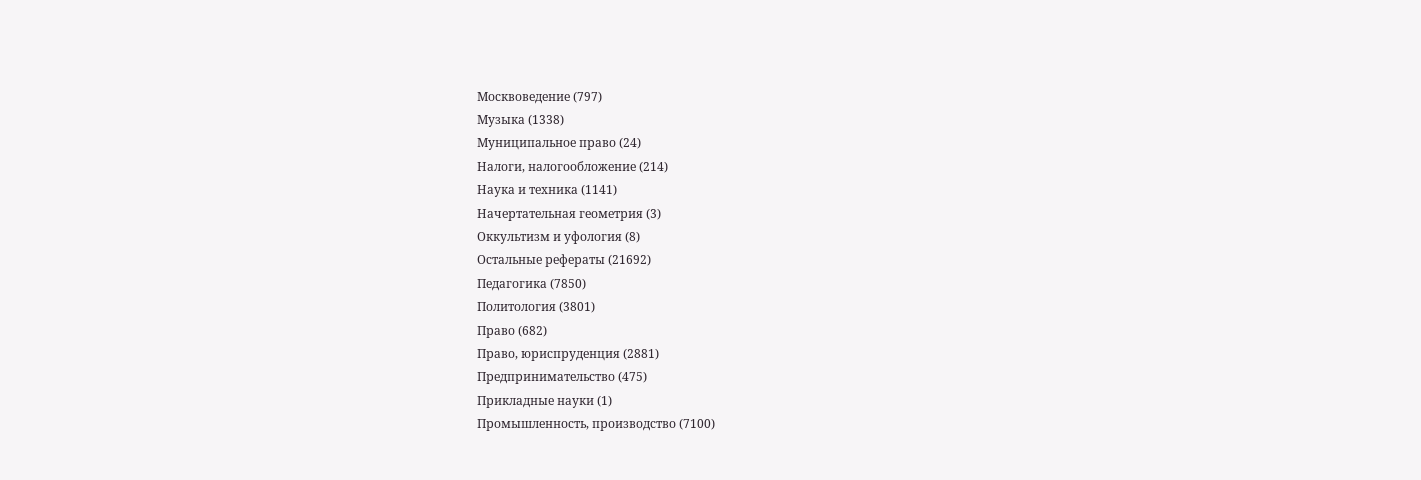Москвоведение (797)
Музыка (1338)
Муниципальное право (24)
Налоги, налогообложение (214)
Наука и техника (1141)
Начертательная геометрия (3)
Оккультизм и уфология (8)
Остальные рефераты (21692)
Педагогика (7850)
Политология (3801)
Право (682)
Право, юриспруденция (2881)
Предпринимательство (475)
Прикладные науки (1)
Промышленность, производство (7100)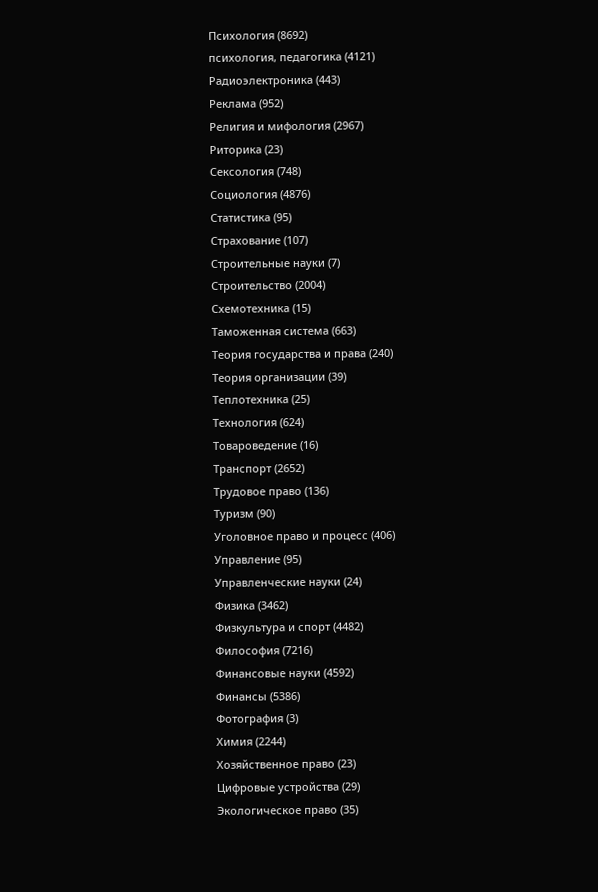Психология (8692)
психология, педагогика (4121)
Радиоэлектроника (443)
Реклама (952)
Религия и мифология (2967)
Риторика (23)
Сексология (748)
Социология (4876)
Статистика (95)
Страхование (107)
Строительные науки (7)
Строительство (2004)
Схемотехника (15)
Таможенная система (663)
Теория государства и права (240)
Теория организации (39)
Теплотехника (25)
Технология (624)
Товароведение (16)
Транспорт (2652)
Трудовое право (136)
Туризм (90)
Уголовное право и процесс (406)
Управление (95)
Управленческие науки (24)
Физика (3462)
Физкультура и спорт (4482)
Философия (7216)
Финансовые науки (4592)
Финансы (5386)
Фотография (3)
Химия (2244)
Хозяйственное право (23)
Цифровые устройства (29)
Экологическое право (35)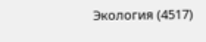Экология (4517)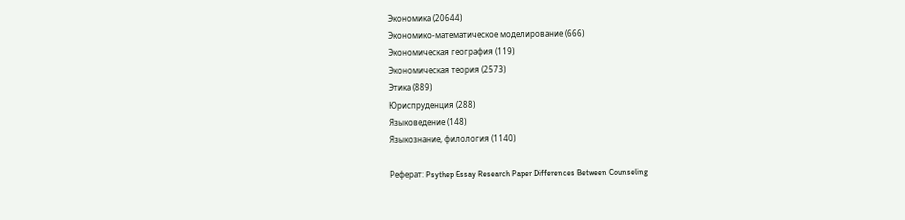Экономика (20644)
Экономико-математическое моделирование (666)
Экономическая география (119)
Экономическая теория (2573)
Этика (889)
Юриспруденция (288)
Языковедение (148)
Языкознание, филология (1140)

Реферат: Psythep Essay Research Paper Differences Between Counseling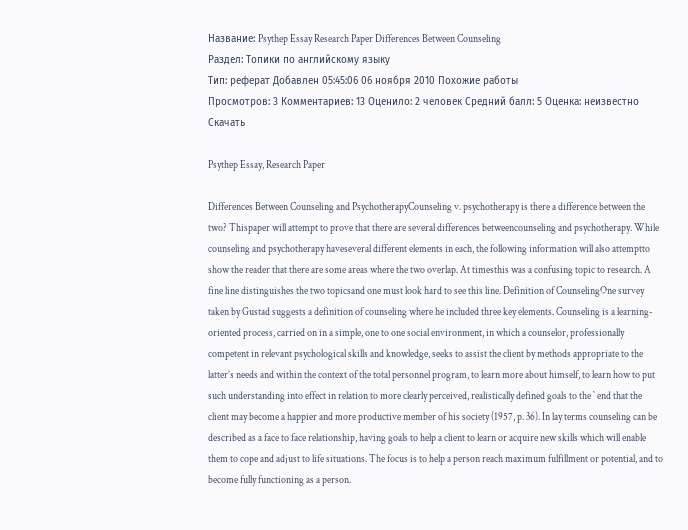Название: Psythep Essay Research Paper Differences Between Counseling
Раздел: Топики по английскому языку
Тип: реферат Добавлен 05:45:06 06 ноября 2010 Похожие работы
Просмотров: 3 Комментариев: 13 Оценило: 2 человек Средний балл: 5 Оценка: неизвестно     Скачать

Psythep Essay, Research Paper

Differences Between Counseling and PsychotherapyCounseling v. psychotherapy is there a difference between the two? Thispaper will attempt to prove that there are several differences betweencounseling and psychotherapy. While counseling and psychotherapy haveseveral different elements in each, the following information will also attemptto show the reader that there are some areas where the two overlap. At timesthis was a confusing topic to research. A fine line distinguishes the two topicsand one must look hard to see this line. Definition of CounselingOne survey taken by Gustad suggests a definition of counseling where he included three key elements. Counseling is a learning-oriented process, carried on in a simple, one to one social environment, in which a counselor, professionally competent in relevant psychological skills and knowledge, seeks to assist the client by methods appropriate to the latter’s needs and within the context of the total personnel program, to learn more about himself, to learn how to put such understanding into effect in relation to more clearly perceived, realistically defined goals to the ` end that the client may become a happier and more productive member of his society (1957, p. 36). In lay terms counseling can be described as a face to face relationship, having goals to help a client to learn or acquire new skills which will enable them to cope and adjust to life situations. The focus is to help a person reach maximum fulfillment or potential, and to become fully functioning as a person.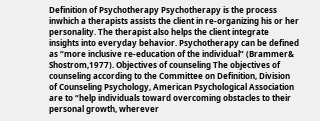Definition of Psychotherapy Psychotherapy is the process inwhich a therapists assists the client in re-organizing his or her personality. The therapist also helps the client integrate insights into everyday behavior. Psychotherapy can be defined as “more inclusive re-education of the individual” (Brammer& Shostrom,1977). Objectives of counseling The objectives of counseling according to the Committee on Definition, Division of Counseling Psychology, American Psychological Association are to “help individuals toward overcoming obstacles to their personal growth, wherever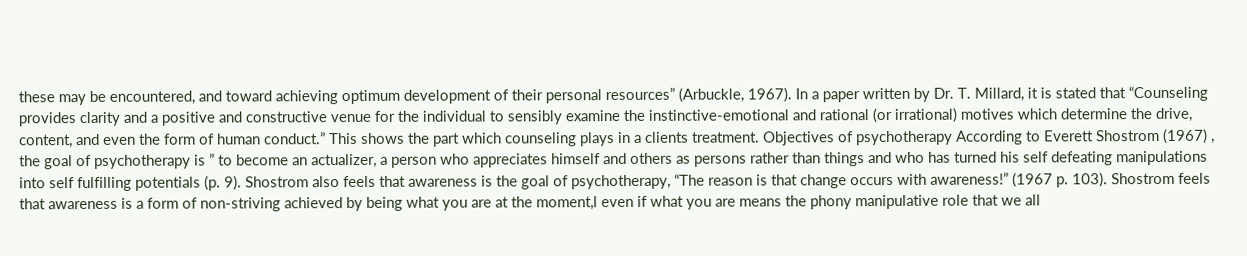these may be encountered, and toward achieving optimum development of their personal resources” (Arbuckle, 1967). In a paper written by Dr. T. Millard, it is stated that “Counseling provides clarity and a positive and constructive venue for the individual to sensibly examine the instinctive-emotional and rational (or irrational) motives which determine the drive, content, and even the form of human conduct.” This shows the part which counseling plays in a clients treatment. Objectives of psychotherapy According to Everett Shostrom (1967) , the goal of psychotherapy is ” to become an actualizer, a person who appreciates himself and others as persons rather than things and who has turned his self defeating manipulations into self fulfilling potentials (p. 9). Shostrom also feels that awareness is the goal of psychotherapy, “The reason is that change occurs with awareness!” (1967 p. 103). Shostrom feels that awareness is a form of non-striving achieved by being what you are at the moment,l even if what you are means the phony manipulative role that we all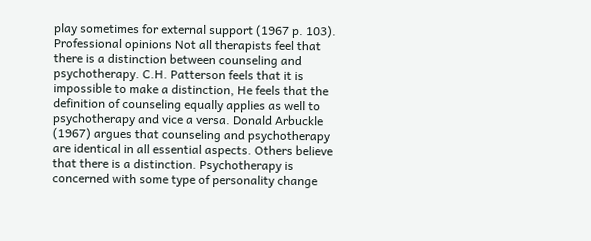play sometimes for external support (1967 p. 103). Professional opinions Not all therapists feel that there is a distinction between counseling and psychotherapy. C.H. Patterson feels that it is impossible to make a distinction, He feels that the definition of counseling equally applies as well to psychotherapy and vice a versa. Donald Arbuckle (1967) argues that counseling and psychotherapy are identical in all essential aspects. Others believe that there is a distinction. Psychotherapy is concerned with some type of personality change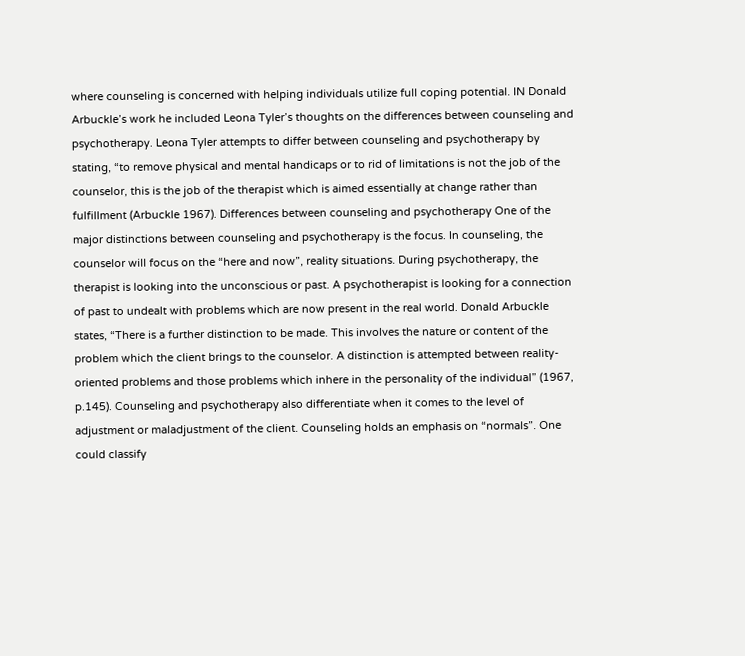where counseling is concerned with helping individuals utilize full coping potential. IN Donald Arbuckle’s work he included Leona Tyler’s thoughts on the differences between counseling and psychotherapy. Leona Tyler attempts to differ between counseling and psychotherapy by stating, “to remove physical and mental handicaps or to rid of limitations is not the job of the counselor, this is the job of the therapist which is aimed essentially at change rather than fulfillment (Arbuckle 1967). Differences between counseling and psychotherapy One of the major distinctions between counseling and psychotherapy is the focus. In counseling, the counselor will focus on the “here and now”, reality situations. During psychotherapy, the therapist is looking into the unconscious or past. A psychotherapist is looking for a connection of past to undealt with problems which are now present in the real world. Donald Arbuckle states, “There is a further distinction to be made. This involves the nature or content of the problem which the client brings to the counselor. A distinction is attempted between reality-oriented problems and those problems which inhere in the personality of the individual” (1967, p.145). Counseling and psychotherapy also differentiate when it comes to the level of adjustment or maladjustment of the client. Counseling holds an emphasis on “normals”. One could classify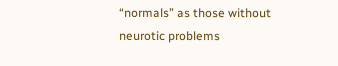“normals” as those without neurotic problems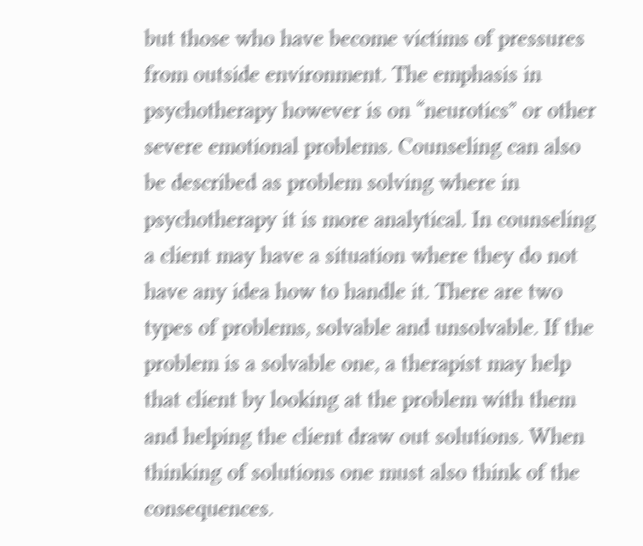but those who have become victims of pressures from outside environment. The emphasis in psychotherapy however is on “neurotics” or other severe emotional problems. Counseling can also be described as problem solving where in psychotherapy it is more analytical. In counseling a client may have a situation where they do not have any idea how to handle it. There are two types of problems, solvable and unsolvable. If the problem is a solvable one, a therapist may help that client by looking at the problem with them and helping the client draw out solutions. When thinking of solutions one must also think of the consequences.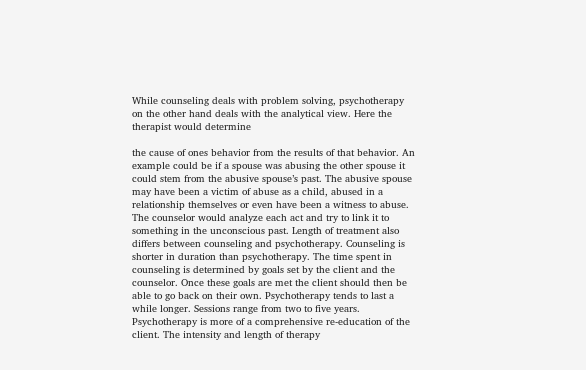While counseling deals with problem solving, psychotherapy on the other hand deals with the analytical view. Here the therapist would determine

the cause of ones behavior from the results of that behavior. An example could be if a spouse was abusing the other spouse it could stem from the abusive spouse’s past. The abusive spouse may have been a victim of abuse as a child, abused in a relationship themselves or even have been a witness to abuse. The counselor would analyze each act and try to link it to something in the unconscious past. Length of treatment also differs between counseling and psychotherapy. Counseling is shorter in duration than psychotherapy. The time spent in counseling is determined by goals set by the client and the counselor. Once these goals are met the client should then be able to go back on their own. Psychotherapy tends to last a while longer. Sessions range from two to five years. Psychotherapy is more of a comprehensive re-education of the client. The intensity and length of therapy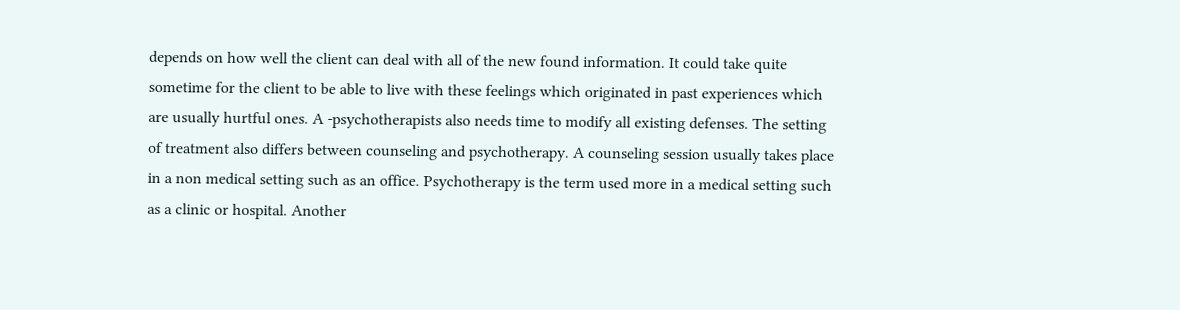depends on how well the client can deal with all of the new found information. It could take quite sometime for the client to be able to live with these feelings which originated in past experiences which are usually hurtful ones. A -psychotherapists also needs time to modify all existing defenses. The setting of treatment also differs between counseling and psychotherapy. A counseling session usually takes place in a non medical setting such as an office. Psychotherapy is the term used more in a medical setting such as a clinic or hospital. Another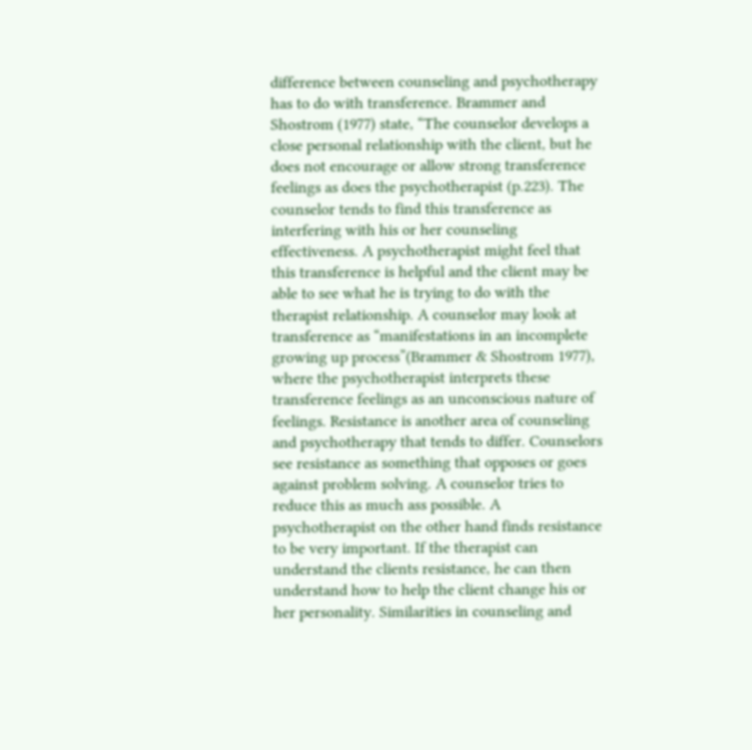difference between counseling and psychotherapy has to do with transference. Brammer and Shostrom (1977) state, “The counselor develops a close personal relationship with the client, but he does not encourage or allow strong transference feelings as does the psychotherapist (p.223). The counselor tends to find this transference as interfering with his or her counseling effectiveness. A psychotherapist might feel that this transference is helpful and the client may be able to see what he is trying to do with the therapist relationship. A counselor may look at transference as “manifestations in an incomplete growing up process”(Brammer & Shostrom 1977), where the psychotherapist interprets these transference feelings as an unconscious nature of feelings. Resistance is another area of counseling and psychotherapy that tends to differ. Counselors see resistance as something that opposes or goes against problem solving. A counselor tries to reduce this as much ass possible. A psychotherapist on the other hand finds resistance to be very important. If the therapist can understand the clients resistance, he can then understand how to help the client change his or her personality. Similarities in counseling and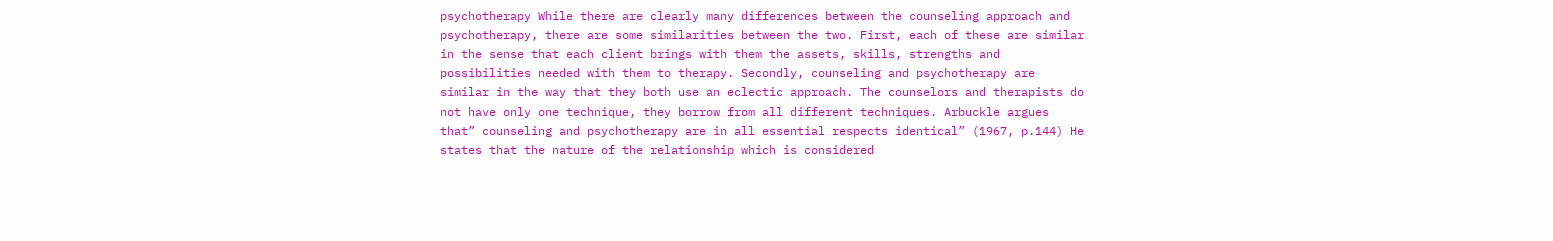psychotherapy While there are clearly many differences between the counseling approach and psychotherapy, there are some similarities between the two. First, each of these are similar in the sense that each client brings with them the assets, skills, strengths and possibilities needed with them to therapy. Secondly, counseling and psychotherapy are similar in the way that they both use an eclectic approach. The counselors and therapists do not have only one technique, they borrow from all different techniques. Arbuckle argues that” counseling and psychotherapy are in all essential respects identical” (1967, p.144) He states that the nature of the relationship which is considered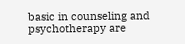basic in counseling and psychotherapy are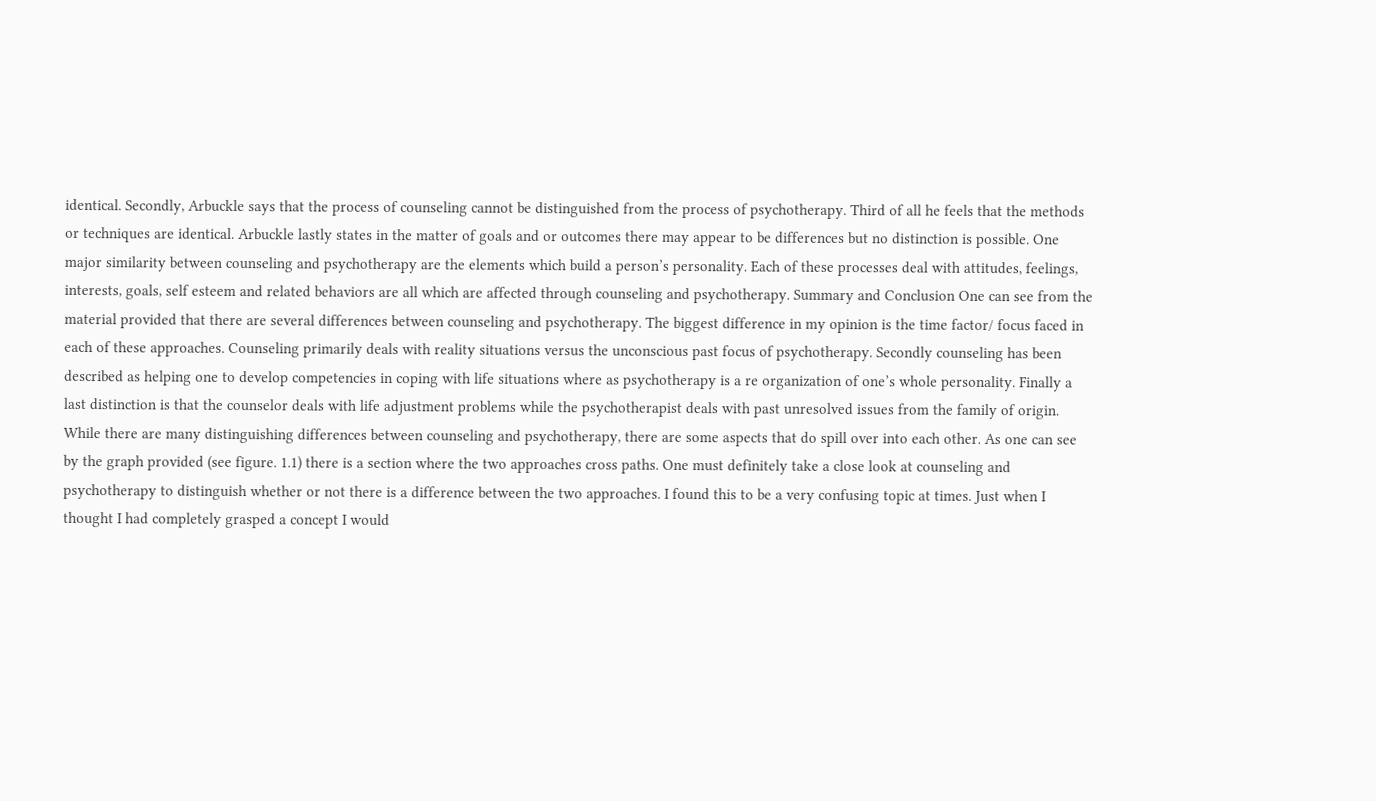identical. Secondly, Arbuckle says that the process of counseling cannot be distinguished from the process of psychotherapy. Third of all he feels that the methods or techniques are identical. Arbuckle lastly states in the matter of goals and or outcomes there may appear to be differences but no distinction is possible. One major similarity between counseling and psychotherapy are the elements which build a person’s personality. Each of these processes deal with attitudes, feelings, interests, goals, self esteem and related behaviors are all which are affected through counseling and psychotherapy. Summary and Conclusion One can see from the material provided that there are several differences between counseling and psychotherapy. The biggest difference in my opinion is the time factor/ focus faced in each of these approaches. Counseling primarily deals with reality situations versus the unconscious past focus of psychotherapy. Secondly counseling has been described as helping one to develop competencies in coping with life situations where as psychotherapy is a re organization of one’s whole personality. Finally a last distinction is that the counselor deals with life adjustment problems while the psychotherapist deals with past unresolved issues from the family of origin. While there are many distinguishing differences between counseling and psychotherapy, there are some aspects that do spill over into each other. As one can see by the graph provided (see figure. 1.1) there is a section where the two approaches cross paths. One must definitely take a close look at counseling and psychotherapy to distinguish whether or not there is a difference between the two approaches. I found this to be a very confusing topic at times. Just when I thought I had completely grasped a concept I would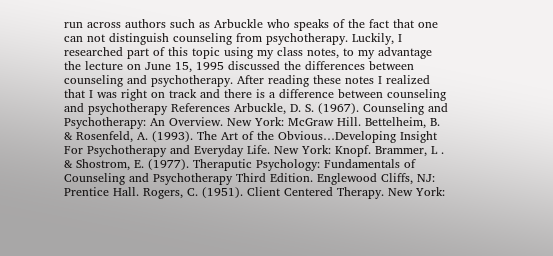run across authors such as Arbuckle who speaks of the fact that one can not distinguish counseling from psychotherapy. Luckily, I researched part of this topic using my class notes, to my advantage the lecture on June 15, 1995 discussed the differences between counseling and psychotherapy. After reading these notes I realized that I was right on track and there is a difference between counseling and psychotherapy References Arbuckle, D. S. (1967). Counseling and Psychotherapy: An Overview. New York: McGraw Hill. Bettelheim, B. & Rosenfeld, A. (1993). The Art of the Obvious…Developing Insight For Psychotherapy and Everyday Life. New York: Knopf. Brammer, L . & Shostrom, E. (1977). Theraputic Psychology: Fundamentals of Counseling and Psychotherapy Third Edition. Englewood Cliffs, NJ: Prentice Hall. Rogers, C. (1951). Client Centered Therapy. New York: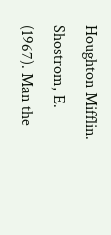Houghton Mifflin. Shostrom, E. (1967). Man the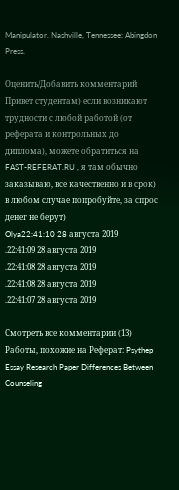Manipulator. Nashville, Tennessee: Abingdon Press.

Оценить/Добавить комментарий
Привет студентам) если возникают трудности с любой работой (от реферата и контрольных до диплома), можете обратиться на FAST-REFERAT.RU , я там обычно заказываю, все качественно и в срок) в любом случае попробуйте, за спрос денег не берут)
Olya22:41:10 28 августа 2019
.22:41:09 28 августа 2019
.22:41:08 28 августа 2019
.22:41:08 28 августа 2019
.22:41:07 28 августа 2019

Смотреть все комментарии (13)
Работы, похожие на Реферат: Psythep Essay Research Paper Differences Between Counseling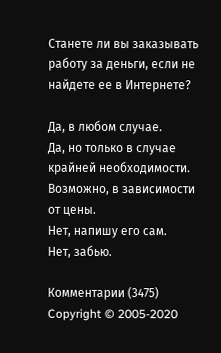Станете ли вы заказывать работу за деньги, если не найдете ее в Интернете?

Да, в любом случае.
Да, но только в случае крайней необходимости.
Возможно, в зависимости от цены.
Нет, напишу его сам.
Нет, забью.

Комментарии (3475)
Copyright © 2005-2020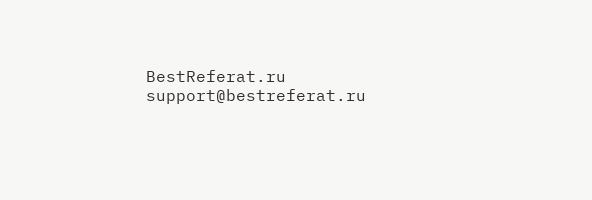BestReferat.ru support@bestreferat.ru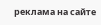реклама на сайте